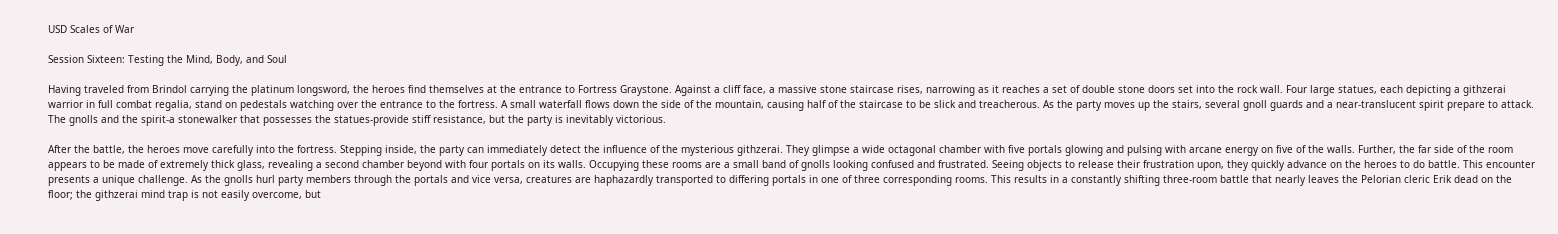USD Scales of War

Session Sixteen: Testing the Mind, Body, and Soul

Having traveled from Brindol carrying the platinum longsword, the heroes find themselves at the entrance to Fortress Graystone. Against a cliff face, a massive stone staircase rises, narrowing as it reaches a set of double stone doors set into the rock wall. Four large statues, each depicting a githzerai warrior in full combat regalia, stand on pedestals watching over the entrance to the fortress. A small waterfall flows down the side of the mountain, causing half of the staircase to be slick and treacherous. As the party moves up the stairs, several gnoll guards and a near-translucent spirit prepare to attack. The gnolls and the spirit-a stonewalker that possesses the statues-provide stiff resistance, but the party is inevitably victorious.

After the battle, the heroes move carefully into the fortress. Stepping inside, the party can immediately detect the influence of the mysterious githzerai. They glimpse a wide octagonal chamber with five portals glowing and pulsing with arcane energy on five of the walls. Further, the far side of the room appears to be made of extremely thick glass, revealing a second chamber beyond with four portals on its walls. Occupying these rooms are a small band of gnolls looking confused and frustrated. Seeing objects to release their frustration upon, they quickly advance on the heroes to do battle. This encounter presents a unique challenge. As the gnolls hurl party members through the portals and vice versa, creatures are haphazardly transported to differing portals in one of three corresponding rooms. This results in a constantly shifting three-room battle that nearly leaves the Pelorian cleric Erik dead on the floor; the githzerai mind trap is not easily overcome, but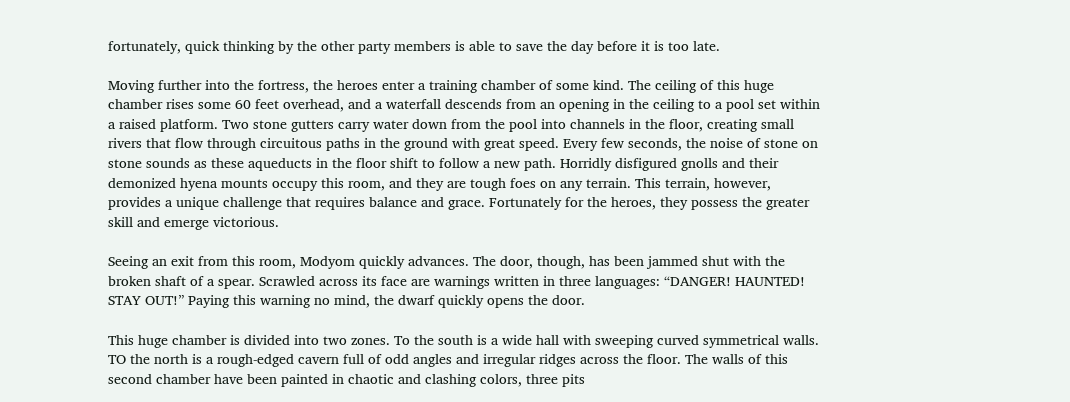fortunately, quick thinking by the other party members is able to save the day before it is too late.

Moving further into the fortress, the heroes enter a training chamber of some kind. The ceiling of this huge chamber rises some 60 feet overhead, and a waterfall descends from an opening in the ceiling to a pool set within a raised platform. Two stone gutters carry water down from the pool into channels in the floor, creating small rivers that flow through circuitous paths in the ground with great speed. Every few seconds, the noise of stone on stone sounds as these aqueducts in the floor shift to follow a new path. Horridly disfigured gnolls and their demonized hyena mounts occupy this room, and they are tough foes on any terrain. This terrain, however, provides a unique challenge that requires balance and grace. Fortunately for the heroes, they possess the greater skill and emerge victorious.

Seeing an exit from this room, Modyom quickly advances. The door, though, has been jammed shut with the broken shaft of a spear. Scrawled across its face are warnings written in three languages: “DANGER! HAUNTED! STAY OUT!” Paying this warning no mind, the dwarf quickly opens the door.

This huge chamber is divided into two zones. To the south is a wide hall with sweeping curved symmetrical walls. TO the north is a rough-edged cavern full of odd angles and irregular ridges across the floor. The walls of this second chamber have been painted in chaotic and clashing colors, three pits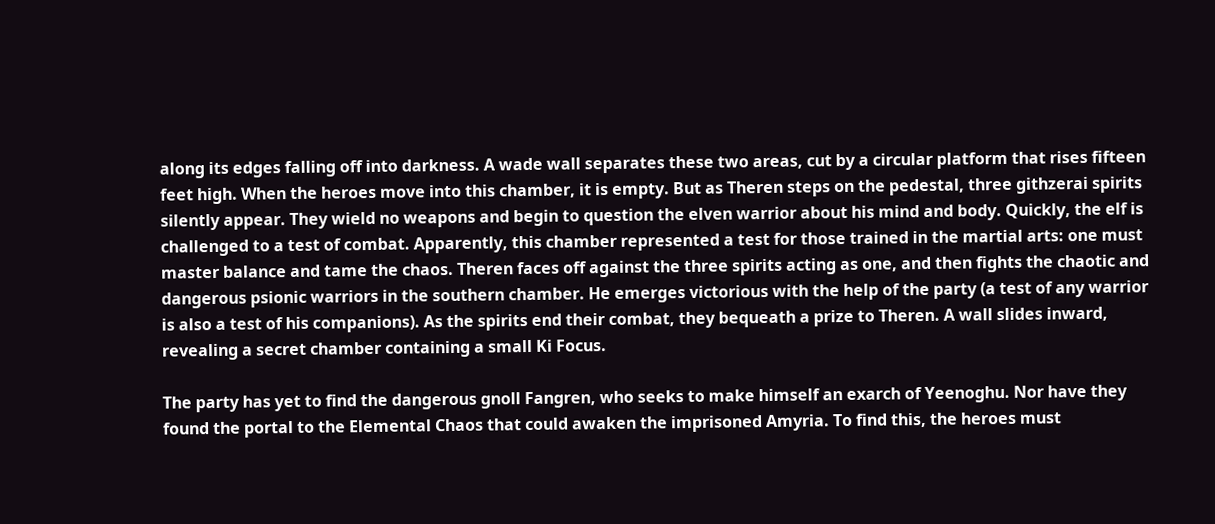along its edges falling off into darkness. A wade wall separates these two areas, cut by a circular platform that rises fifteen feet high. When the heroes move into this chamber, it is empty. But as Theren steps on the pedestal, three githzerai spirits silently appear. They wield no weapons and begin to question the elven warrior about his mind and body. Quickly, the elf is challenged to a test of combat. Apparently, this chamber represented a test for those trained in the martial arts: one must master balance and tame the chaos. Theren faces off against the three spirits acting as one, and then fights the chaotic and dangerous psionic warriors in the southern chamber. He emerges victorious with the help of the party (a test of any warrior is also a test of his companions). As the spirits end their combat, they bequeath a prize to Theren. A wall slides inward, revealing a secret chamber containing a small Ki Focus.

The party has yet to find the dangerous gnoll Fangren, who seeks to make himself an exarch of Yeenoghu. Nor have they found the portal to the Elemental Chaos that could awaken the imprisoned Amyria. To find this, the heroes must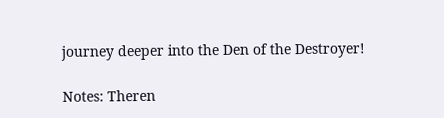journey deeper into the Den of the Destroyer!

Notes: Theren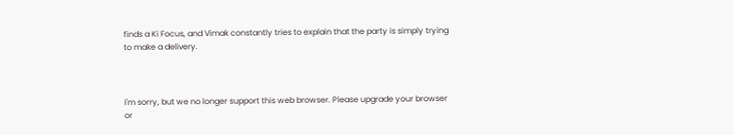finds a Ki Focus, and Vimak constantly tries to explain that the party is simply trying to make a delivery.



I'm sorry, but we no longer support this web browser. Please upgrade your browser or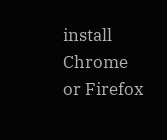install Chrome or Firefox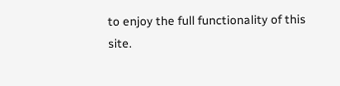to enjoy the full functionality of this site.